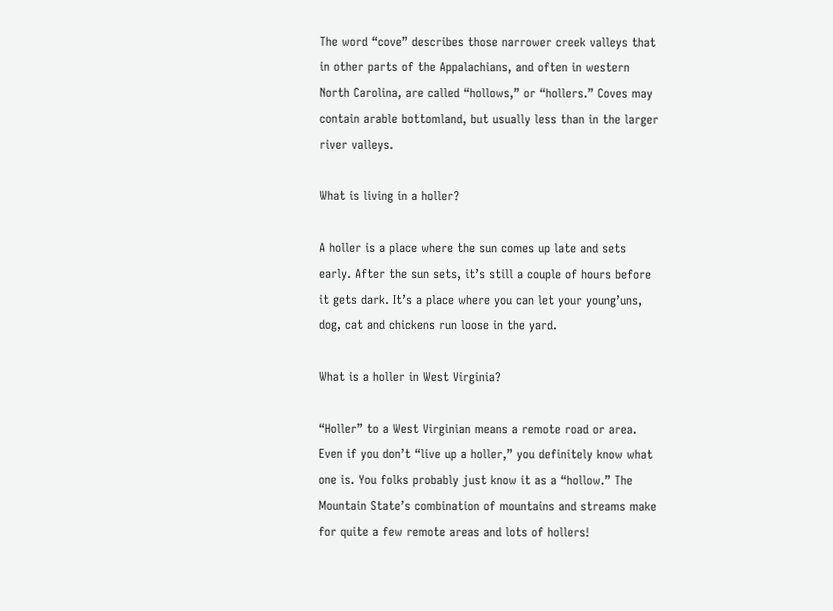The word “cove” describes those narrower creek valleys that in other parts of the Appalachians, and often in western North Carolina, are called “hollows,” or “hollers.” Coves may contain arable bottomland, but usually less than in the larger river valleys.

What is living in a holler?

A holler is a place where the sun comes up late and sets early. After the sun sets, it’s still a couple of hours before it gets dark. It’s a place where you can let your young’uns, dog, cat and chickens run loose in the yard.

What is a holler in West Virginia?

“Holler” to a West Virginian means a remote road or area. Even if you don’t “live up a holler,” you definitely know what one is. You folks probably just know it as a “hollow.” The Mountain State’s combination of mountains and streams make for quite a few remote areas and lots of hollers!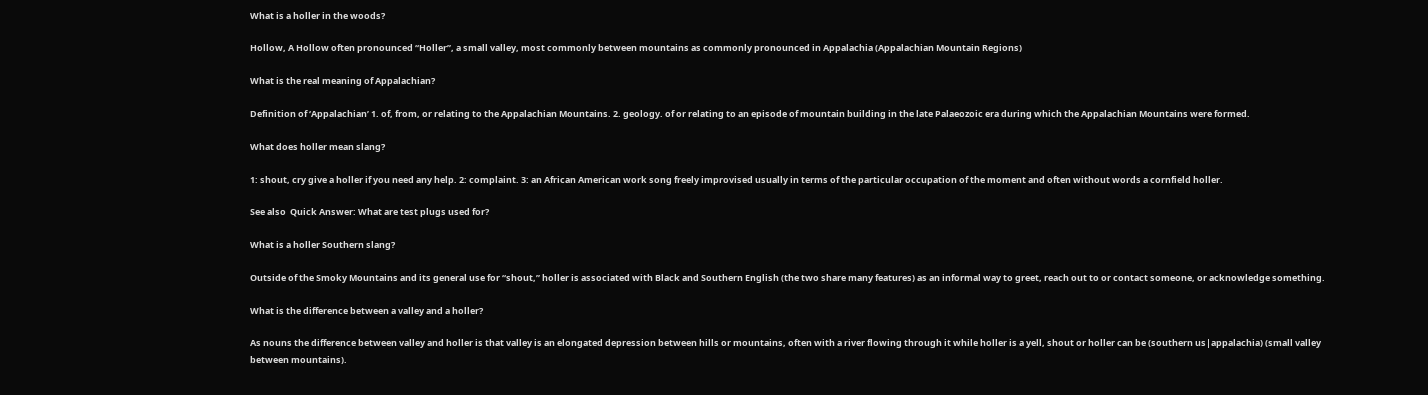What is a holler in the woods?

Hollow, A Hollow often pronounced “Holler”, a small valley, most commonly between mountains as commonly pronounced in Appalachia (Appalachian Mountain Regions)

What is the real meaning of Appalachian?

Definition of ‘Appalachian’ 1. of, from, or relating to the Appalachian Mountains. 2. geology. of or relating to an episode of mountain building in the late Palaeozoic era during which the Appalachian Mountains were formed.

What does holler mean slang?

1: shout, cry give a holler if you need any help. 2: complaint. 3: an African American work song freely improvised usually in terms of the particular occupation of the moment and often without words a cornfield holler.

See also  Quick Answer: What are test plugs used for?

What is a holler Southern slang?

Outside of the Smoky Mountains and its general use for “shout,” holler is associated with Black and Southern English (the two share many features) as an informal way to greet, reach out to or contact someone, or acknowledge something.

What is the difference between a valley and a holler?

As nouns the difference between valley and holler is that valley is an elongated depression between hills or mountains, often with a river flowing through it while holler is a yell, shout or holler can be (southern us|appalachia) (small valley between mountains).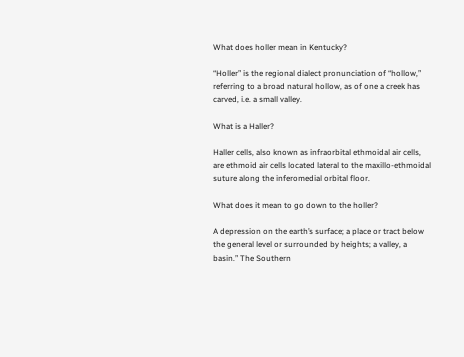What does holler mean in Kentucky?

“Holler” is the regional dialect pronunciation of “hollow,” referring to a broad natural hollow, as of one a creek has carved, i.e. a small valley.

What is a Haller?

Haller cells, also known as infraorbital ethmoidal air cells, are ethmoid air cells located lateral to the maxillo-ethmoidal suture along the inferomedial orbital floor.

What does it mean to go down to the holler?

A depression on the earth’s surface; a place or tract below the general level or surrounded by heights; a valley, a basin.” The Southern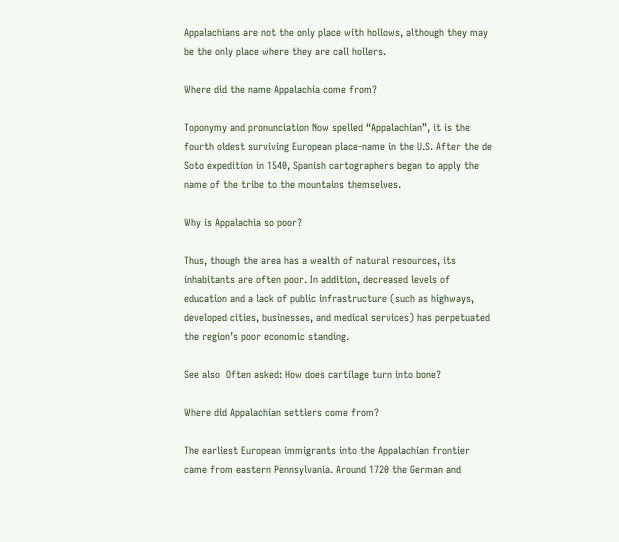Appalachians are not the only place with hollows, although they may be the only place where they are call hollers.

Where did the name Appalachia come from?

Toponymy and pronunciation Now spelled “Appalachian”, it is the fourth oldest surviving European place-name in the U.S. After the de Soto expedition in 1540, Spanish cartographers began to apply the name of the tribe to the mountains themselves.

Why is Appalachia so poor?

Thus, though the area has a wealth of natural resources, its inhabitants are often poor. In addition, decreased levels of education and a lack of public infrastructure (such as highways, developed cities, businesses, and medical services) has perpetuated the region’s poor economic standing.

See also  Often asked: How does cartilage turn into bone?

Where did Appalachian settlers come from?

The earliest European immigrants into the Appalachian frontier came from eastern Pennsylvania. Around 1720 the German and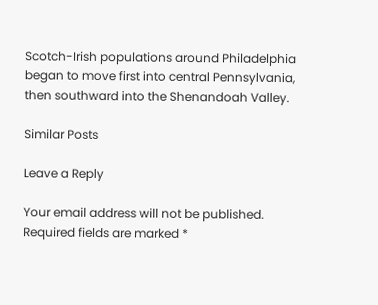Scotch-Irish populations around Philadelphia began to move first into central Pennsylvania, then southward into the Shenandoah Valley.

Similar Posts

Leave a Reply

Your email address will not be published. Required fields are marked *